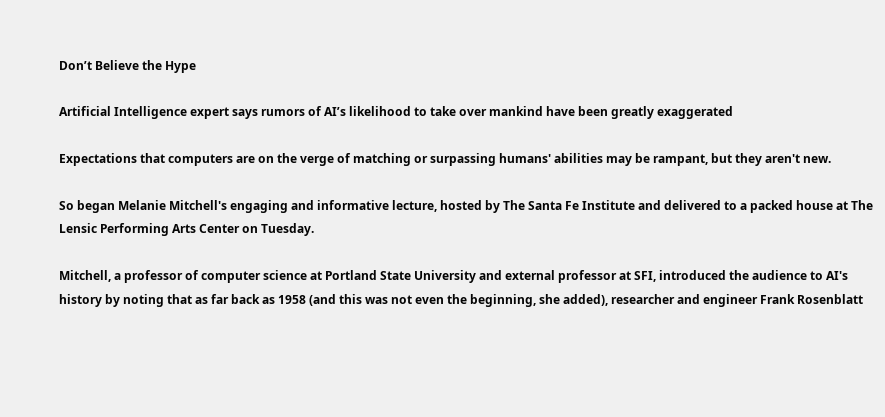Don’t Believe the Hype

Artificial Intelligence expert says rumors of AI’s likelihood to take over mankind have been greatly exaggerated

Expectations that computers are on the verge of matching or surpassing humans' abilities may be rampant, but they aren't new.

So began Melanie Mitchell's engaging and informative lecture, hosted by The Santa Fe Institute and delivered to a packed house at The Lensic Performing Arts Center on Tuesday.

Mitchell, a professor of computer science at Portland State University and external professor at SFI, introduced the audience to AI's history by noting that as far back as 1958 (and this was not even the beginning, she added), researcher and engineer Frank Rosenblatt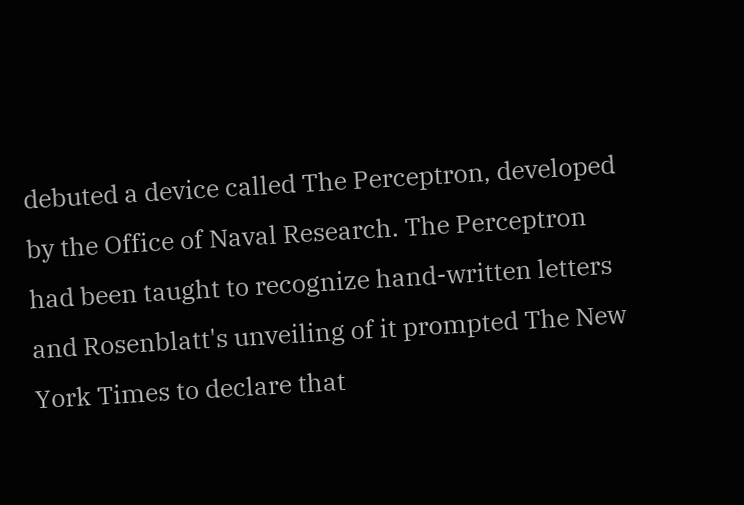debuted a device called The Perceptron, developed by the Office of Naval Research. The Perceptron had been taught to recognize hand-written letters and Rosenblatt's unveiling of it prompted The New York Times to declare that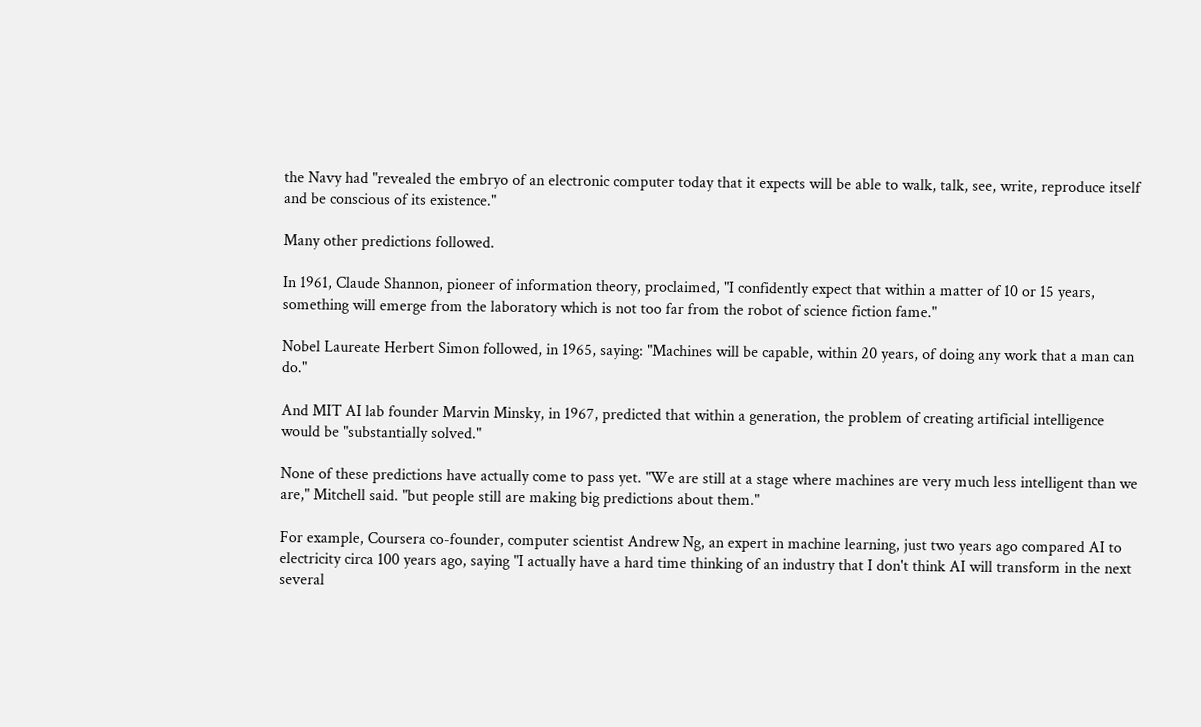the Navy had "revealed the embryo of an electronic computer today that it expects will be able to walk, talk, see, write, reproduce itself and be conscious of its existence."

Many other predictions followed.

In 1961, Claude Shannon, pioneer of information theory, proclaimed, "I confidently expect that within a matter of 10 or 15 years, something will emerge from the laboratory which is not too far from the robot of science fiction fame."

Nobel Laureate Herbert Simon followed, in 1965, saying: "Machines will be capable, within 20 years, of doing any work that a man can do."

And MIT AI lab founder Marvin Minsky, in 1967, predicted that within a generation, the problem of creating artificial intelligence would be "substantially solved."

None of these predictions have actually come to pass yet. "We are still at a stage where machines are very much less intelligent than we are," Mitchell said. "but people still are making big predictions about them."

For example, Coursera co-founder, computer scientist Andrew Ng, an expert in machine learning, just two years ago compared AI to electricity circa 100 years ago, saying "I actually have a hard time thinking of an industry that I don't think AI will transform in the next several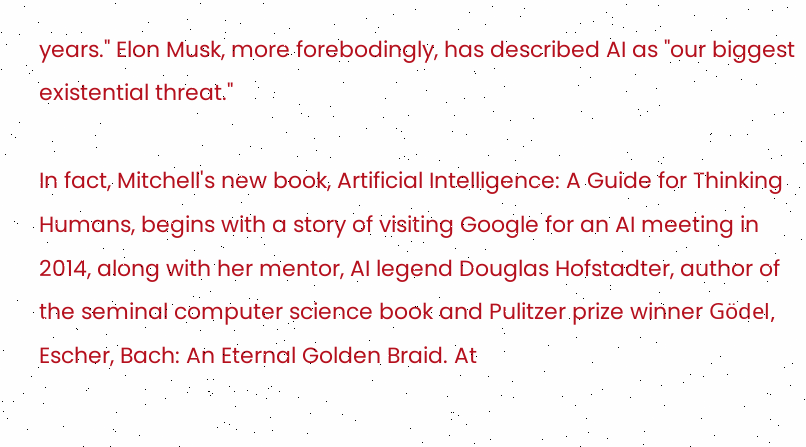years." Elon Musk, more forebodingly, has described AI as "our biggest existential threat."

In fact, Mitchell's new book, Artificial Intelligence: A Guide for Thinking Humans, begins with a story of visiting Google for an AI meeting in 2014, along with her mentor, AI legend Douglas Hofstadter, author of the seminal computer science book and Pulitzer prize winner Gödel, Escher, Bach: An Eternal Golden Braid. At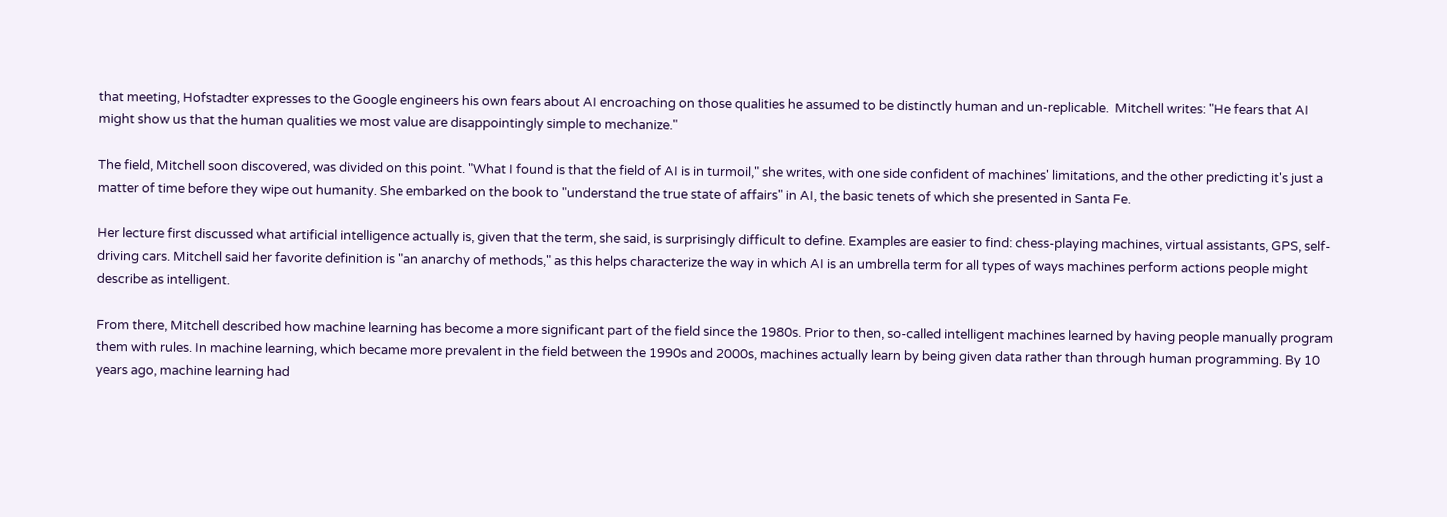that meeting, Hofstadter expresses to the Google engineers his own fears about AI encroaching on those qualities he assumed to be distinctly human and un-replicable.  Mitchell writes: "He fears that AI might show us that the human qualities we most value are disappointingly simple to mechanize."

The field, Mitchell soon discovered, was divided on this point. "What I found is that the field of AI is in turmoil," she writes, with one side confident of machines' limitations, and the other predicting it's just a matter of time before they wipe out humanity. She embarked on the book to "understand the true state of affairs" in AI, the basic tenets of which she presented in Santa Fe.

Her lecture first discussed what artificial intelligence actually is, given that the term, she said, is surprisingly difficult to define. Examples are easier to find: chess-playing machines, virtual assistants, GPS, self-driving cars. Mitchell said her favorite definition is "an anarchy of methods," as this helps characterize the way in which AI is an umbrella term for all types of ways machines perform actions people might describe as intelligent.

From there, Mitchell described how machine learning has become a more significant part of the field since the 1980s. Prior to then, so-called intelligent machines learned by having people manually program them with rules. In machine learning, which became more prevalent in the field between the 1990s and 2000s, machines actually learn by being given data rather than through human programming. By 10 years ago, machine learning had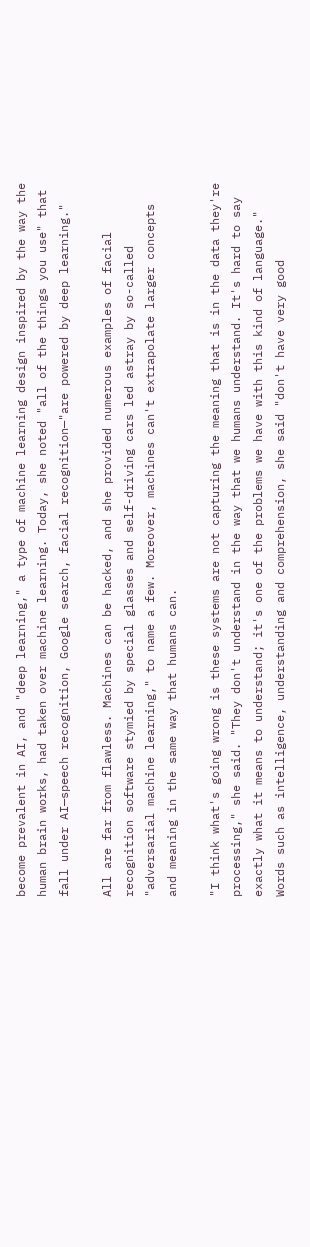become prevalent in AI, and "deep learning," a type of machine learning design inspired by the way the human brain works, had taken over machine learning. Today, she noted "all of the things you use" that fall under AI—speech recognition, Google search, facial recognition—"are powered by deep learning."

All are far from flawless. Machines can be hacked, and she provided numerous examples of facial recognition software stymied by special glasses and self-driving cars led astray by so-called "adversarial machine learning," to name a few. Moreover, machines can't extrapolate larger concepts and meaning in the same way that humans can.

"I think what's going wrong is these systems are not capturing the meaning that is in the data they're processing," she said. "They don't understand in the way that we humans understand. It's hard to say exactly what it means to understand; it's one of the problems we have with this kind of language." Words such as intelligence, understanding and comprehension, she said "don't have very good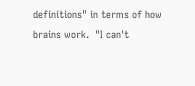definitions" in terms of how brains work.  "I can't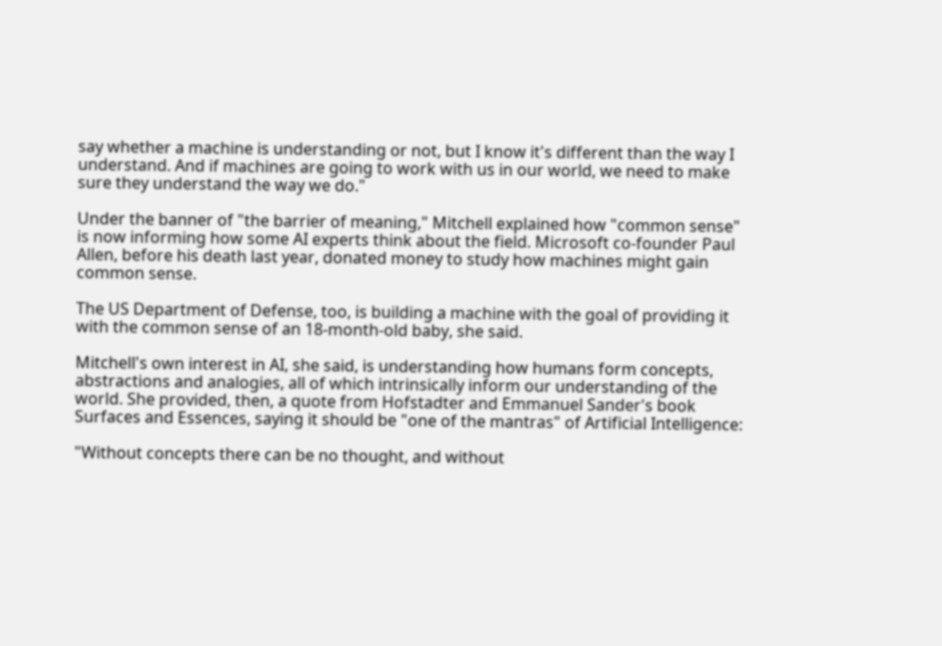say whether a machine is understanding or not, but I know it's different than the way I understand. And if machines are going to work with us in our world, we need to make sure they understand the way we do."

Under the banner of "the barrier of meaning," Mitchell explained how "common sense" is now informing how some AI experts think about the field. Microsoft co-founder Paul Allen, before his death last year, donated money to study how machines might gain common sense.

The US Department of Defense, too, is building a machine with the goal of providing it with the common sense of an 18-month-old baby, she said.

Mitchell's own interest in AI, she said, is understanding how humans form concepts, abstractions and analogies, all of which intrinsically inform our understanding of the world. She provided, then, a quote from Hofstadter and Emmanuel Sander's book Surfaces and Essences, saying it should be "one of the mantras" of Artificial Intelligence:

"Without concepts there can be no thought, and without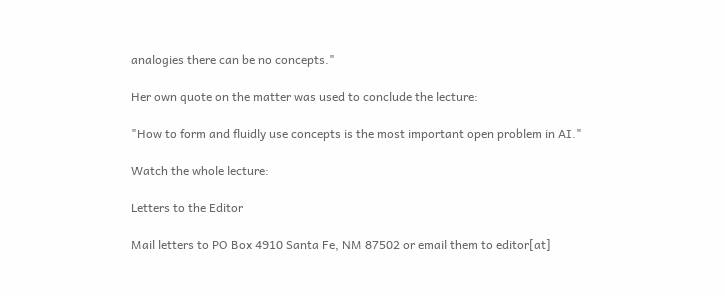analogies there can be no concepts."

Her own quote on the matter was used to conclude the lecture:

"How to form and fluidly use concepts is the most important open problem in AI."

Watch the whole lecture:

Letters to the Editor

Mail letters to PO Box 4910 Santa Fe, NM 87502 or email them to editor[at]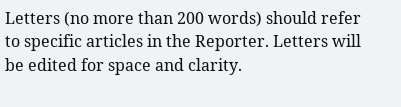Letters (no more than 200 words) should refer to specific articles in the Reporter. Letters will be edited for space and clarity.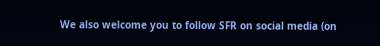We also welcome you to follow SFR on social media (on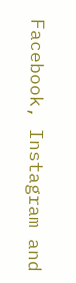Facebook, Instagram and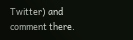Twitter) and comment there.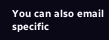You can also email specific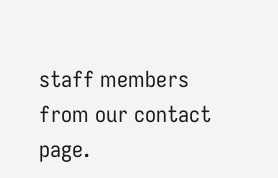staff members from our contact page.